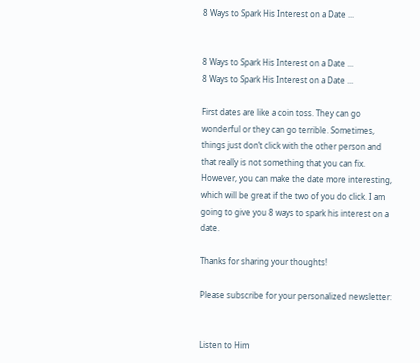8 Ways to Spark His Interest on a Date ...


8 Ways to Spark His Interest on a Date ...
8 Ways to Spark His Interest on a Date ...

First dates are like a coin toss. They can go wonderful or they can go terrible. Sometimes, things just don’t click with the other person and that really is not something that you can fix. However, you can make the date more interesting, which will be great if the two of you do click. I am going to give you 8 ways to spark his interest on a date.

Thanks for sharing your thoughts!

Please subscribe for your personalized newsletter:


Listen to Him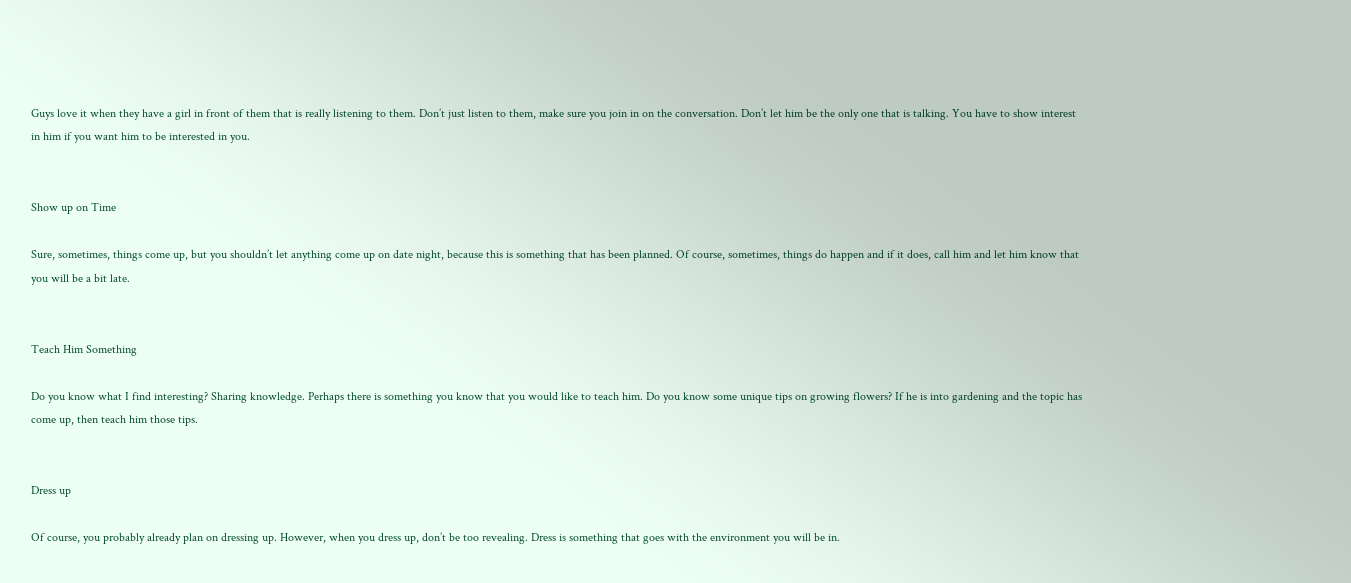Guys love it when they have a girl in front of them that is really listening to them. Don’t just listen to them, make sure you join in on the conversation. Don’t let him be the only one that is talking. You have to show interest in him if you want him to be interested in you.


Show up on Time

Sure, sometimes, things come up, but you shouldn’t let anything come up on date night, because this is something that has been planned. Of course, sometimes, things do happen and if it does, call him and let him know that you will be a bit late.


Teach Him Something

Do you know what I find interesting? Sharing knowledge. Perhaps there is something you know that you would like to teach him. Do you know some unique tips on growing flowers? If he is into gardening and the topic has come up, then teach him those tips.


Dress up

Of course, you probably already plan on dressing up. However, when you dress up, don’t be too revealing. Dress is something that goes with the environment you will be in.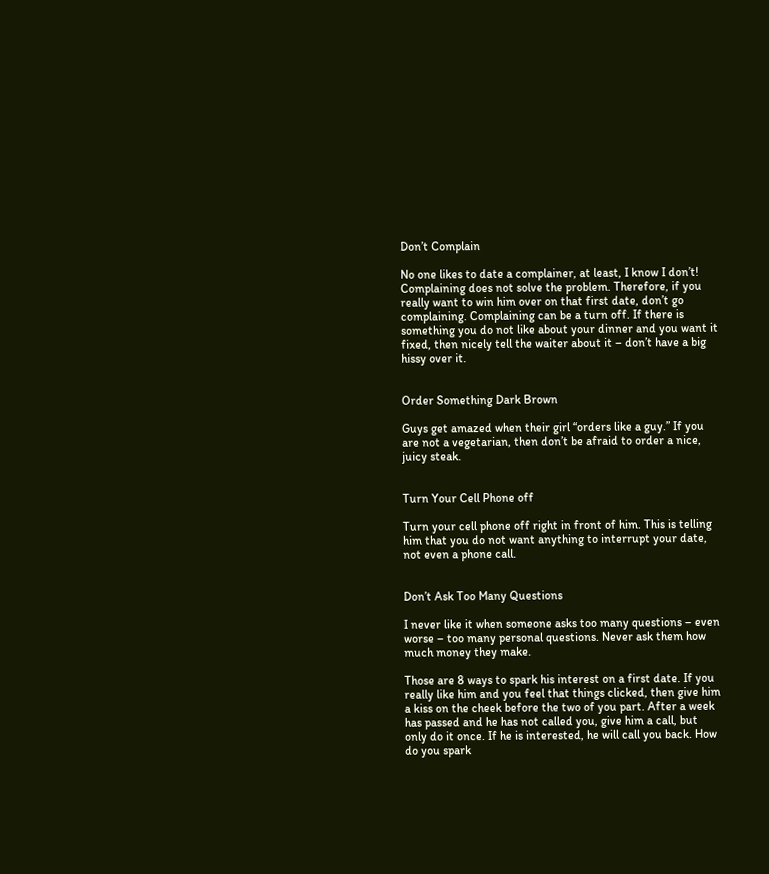Don’t Complain

No one likes to date a complainer, at least, I know I don’t! Complaining does not solve the problem. Therefore, if you really want to win him over on that first date, don’t go complaining. Complaining can be a turn off. If there is something you do not like about your dinner and you want it fixed, then nicely tell the waiter about it – don’t have a big hissy over it.


Order Something Dark Brown

Guys get amazed when their girl “orders like a guy.” If you are not a vegetarian, then don’t be afraid to order a nice, juicy steak.


Turn Your Cell Phone off

Turn your cell phone off right in front of him. This is telling him that you do not want anything to interrupt your date, not even a phone call.


Don’t Ask Too Many Questions

I never like it when someone asks too many questions – even worse – too many personal questions. Never ask them how much money they make.

Those are 8 ways to spark his interest on a first date. If you really like him and you feel that things clicked, then give him a kiss on the cheek before the two of you part. After a week has passed and he has not called you, give him a call, but only do it once. If he is interested, he will call you back. How do you spark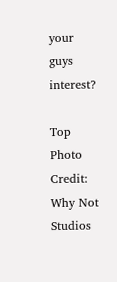your guys interest?

Top Photo Credit: Why Not Studios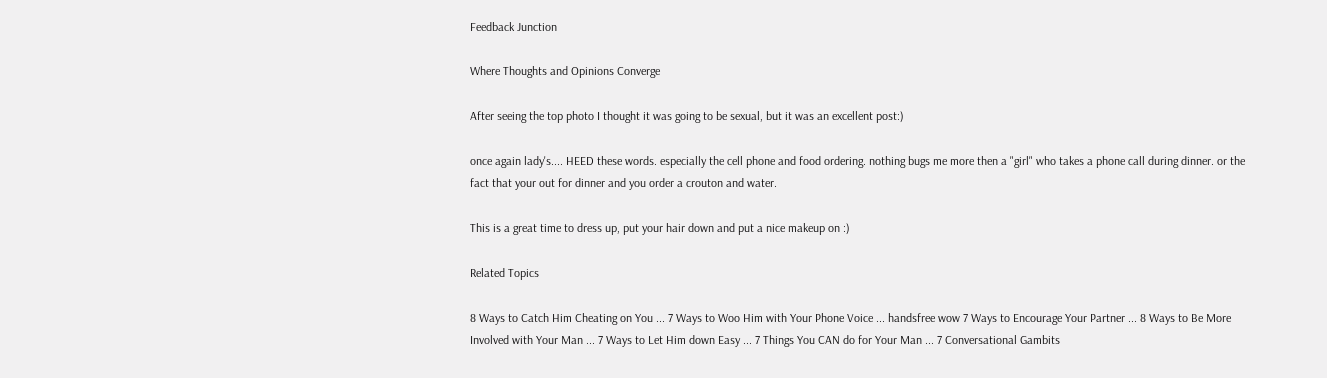Feedback Junction

Where Thoughts and Opinions Converge

After seeing the top photo I thought it was going to be sexual, but it was an excellent post:)

once again lady's.... HEED these words. especially the cell phone and food ordering. nothing bugs me more then a "girl" who takes a phone call during dinner. or the fact that your out for dinner and you order a crouton and water.

This is a great time to dress up, put your hair down and put a nice makeup on :)

Related Topics

8 Ways to Catch Him Cheating on You ... 7 Ways to Woo Him with Your Phone Voice ... handsfree wow 7 Ways to Encourage Your Partner ... 8 Ways to Be More Involved with Your Man ... 7 Ways to Let Him down Easy ... 7 Things You CAN do for Your Man ... 7 Conversational Gambits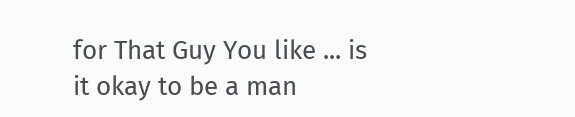for That Guy You like ... is it okay to be a man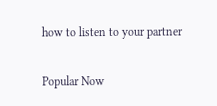how to listen to your partner

Popular Now